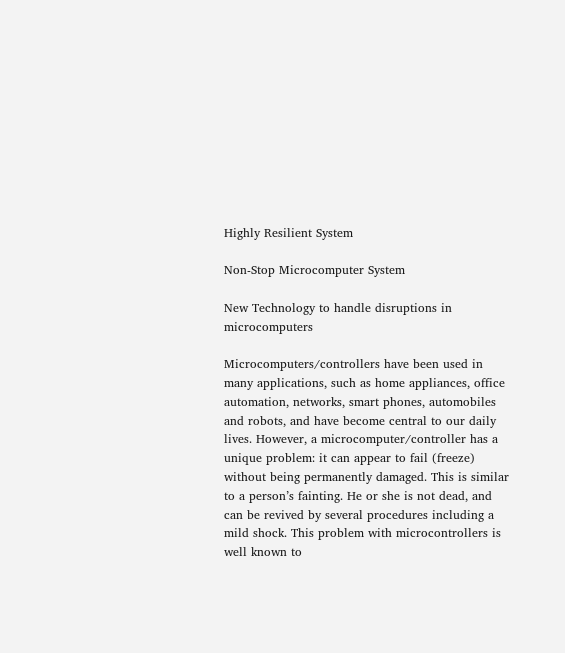Highly Resilient System

Non-Stop Microcomputer System

New Technology to handle disruptions in microcomputers

Microcomputers/controllers have been used in many applications, such as home appliances, office automation, networks, smart phones, automobiles and robots, and have become central to our daily lives. However, a microcomputer/controller has a unique problem: it can appear to fail (freeze) without being permanently damaged. This is similar to a person’s fainting. He or she is not dead, and can be revived by several procedures including a mild shock. This problem with microcontrollers is well known to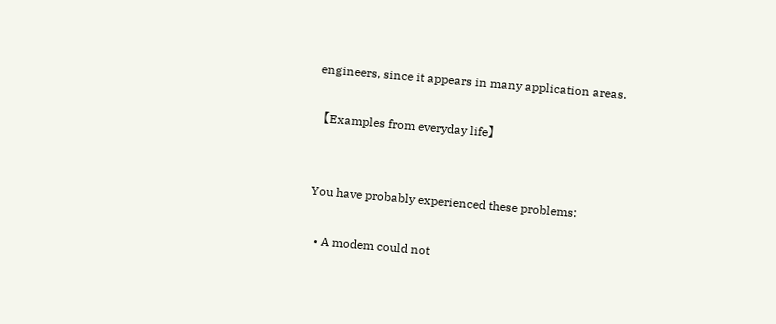engineers, since it appears in many application areas.

【Examples from everyday life】


You have probably experienced these problems:

  • A modem could not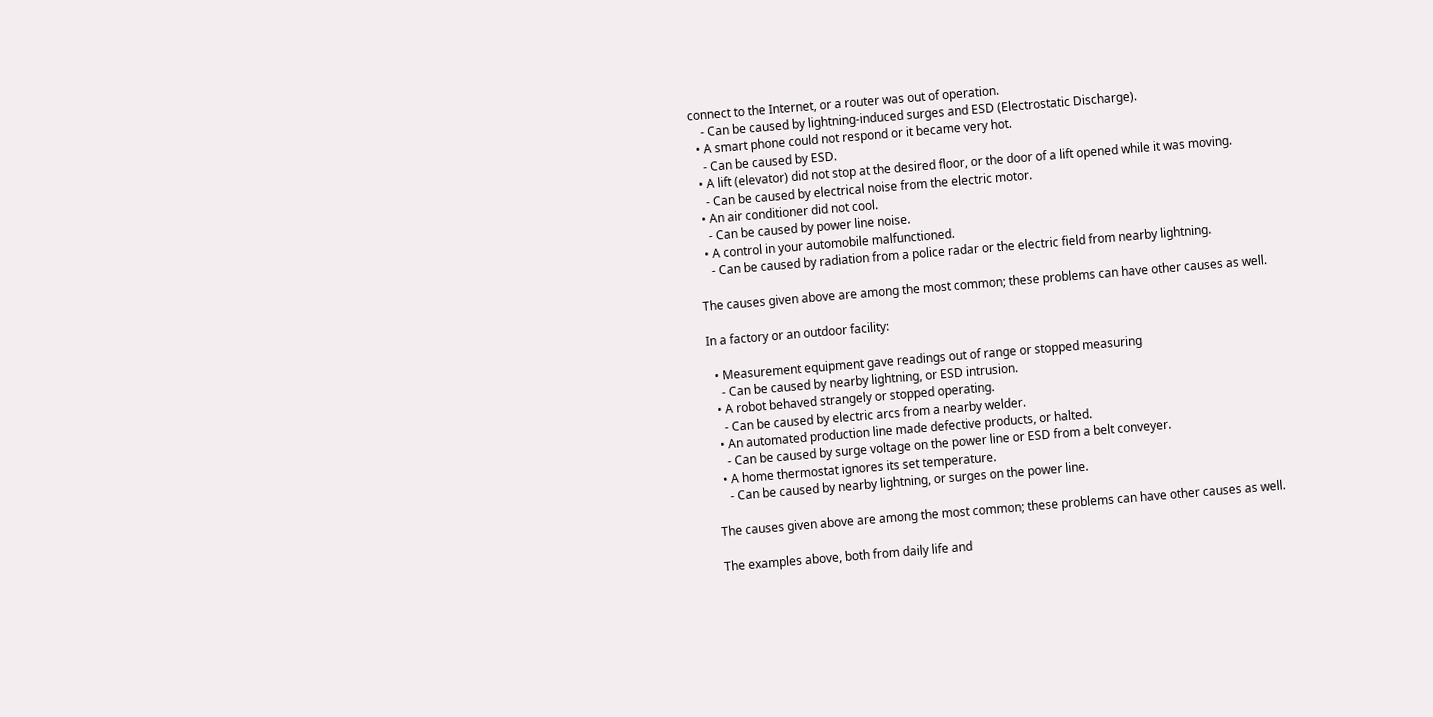connect to the Internet, or a router was out of operation.
    - Can be caused by lightning-induced surges and ESD (Electrostatic Discharge).
  • A smart phone could not respond or it became very hot.
    - Can be caused by ESD.
  • A lift (elevator) did not stop at the desired floor, or the door of a lift opened while it was moving.
    - Can be caused by electrical noise from the electric motor.
  • An air conditioner did not cool.
    - Can be caused by power line noise.
  • A control in your automobile malfunctioned.
    - Can be caused by radiation from a police radar or the electric field from nearby lightning.

The causes given above are among the most common; these problems can have other causes as well.

In a factory or an outdoor facility:

  • Measurement equipment gave readings out of range or stopped measuring
    - Can be caused by nearby lightning, or ESD intrusion.
  • A robot behaved strangely or stopped operating.
    - Can be caused by electric arcs from a nearby welder.
  • An automated production line made defective products, or halted.
    - Can be caused by surge voltage on the power line or ESD from a belt conveyer.
  • A home thermostat ignores its set temperature.
    - Can be caused by nearby lightning, or surges on the power line.

The causes given above are among the most common; these problems can have other causes as well.

The examples above, both from daily life and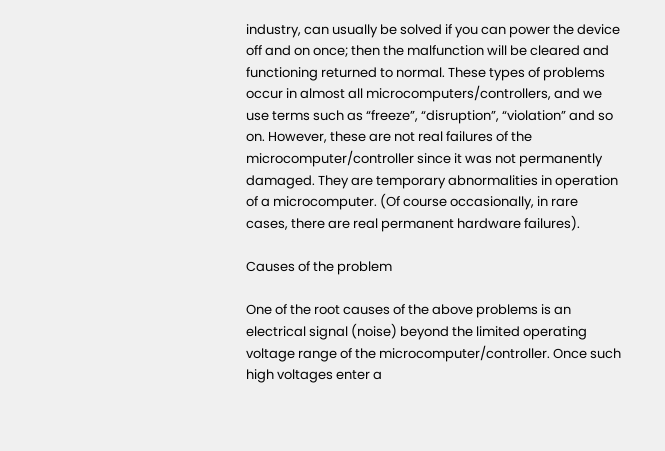industry, can usually be solved if you can power the device off and on once; then the malfunction will be cleared and functioning returned to normal. These types of problems occur in almost all microcomputers/controllers, and we use terms such as “freeze”, “disruption”, “violation” and so on. However, these are not real failures of the microcomputer/controller since it was not permanently damaged. They are temporary abnormalities in operation of a microcomputer. (Of course occasionally, in rare cases, there are real permanent hardware failures).

Causes of the problem

One of the root causes of the above problems is an electrical signal (noise) beyond the limited operating voltage range of the microcomputer/controller. Once such high voltages enter a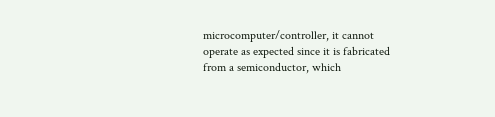microcomputer/controller, it cannot operate as expected since it is fabricated from a semiconductor, which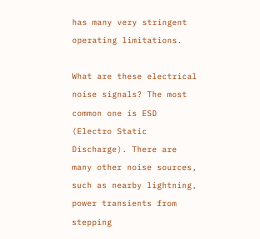has many very stringent operating limitations.

What are these electrical noise signals? The most common one is ESD (Electro Static Discharge). There are many other noise sources, such as nearby lightning, power transients from stepping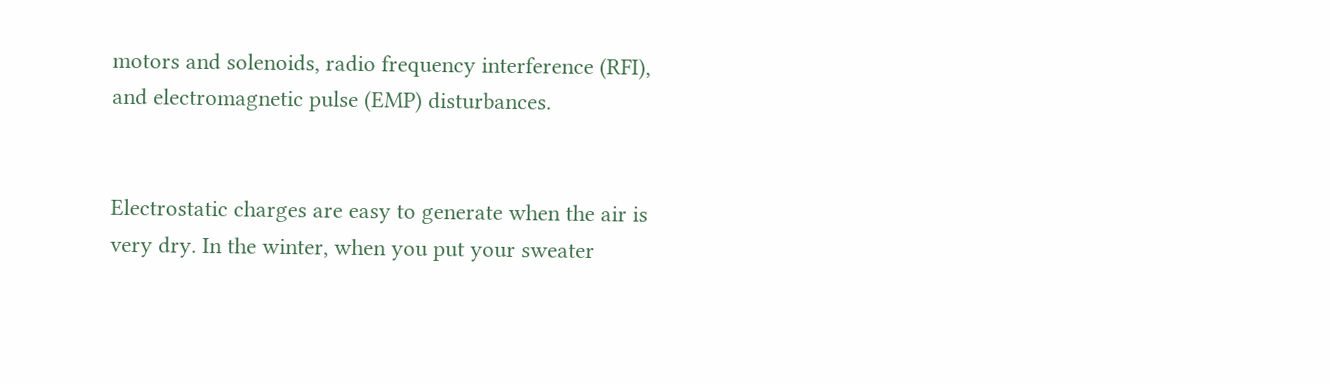motors and solenoids, radio frequency interference (RFI), and electromagnetic pulse (EMP) disturbances.


Electrostatic charges are easy to generate when the air is very dry. In the winter, when you put your sweater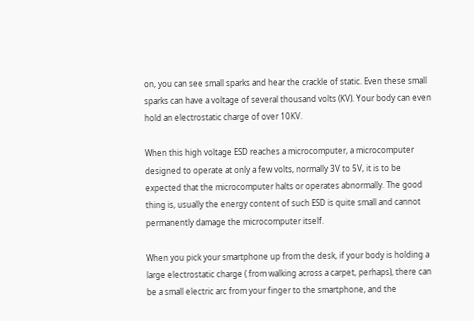on, you can see small sparks and hear the crackle of static. Even these small sparks can have a voltage of several thousand volts (KV). Your body can even hold an electrostatic charge of over 10KV.

When this high voltage ESD reaches a microcomputer, a microcomputer designed to operate at only a few volts, normally 3V to 5V, it is to be expected that the microcomputer halts or operates abnormally. The good thing is, usually the energy content of such ESD is quite small and cannot permanently damage the microcomputer itself.

When you pick your smartphone up from the desk, if your body is holding a large electrostatic charge ( from walking across a carpet, perhaps), there can be a small electric arc from your finger to the smartphone, and the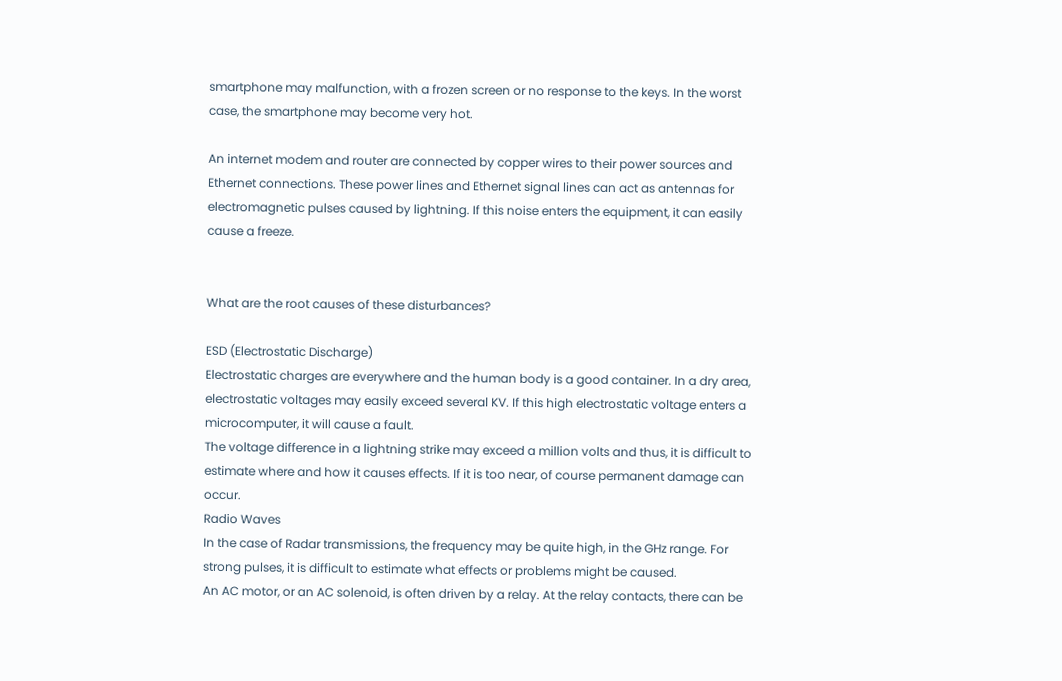smartphone may malfunction, with a frozen screen or no response to the keys. In the worst case, the smartphone may become very hot.

An internet modem and router are connected by copper wires to their power sources and Ethernet connections. These power lines and Ethernet signal lines can act as antennas for electromagnetic pulses caused by lightning. If this noise enters the equipment, it can easily cause a freeze.


What are the root causes of these disturbances?

ESD (Electrostatic Discharge)
Electrostatic charges are everywhere and the human body is a good container. In a dry area, electrostatic voltages may easily exceed several KV. If this high electrostatic voltage enters a microcomputer, it will cause a fault.
The voltage difference in a lightning strike may exceed a million volts and thus, it is difficult to estimate where and how it causes effects. If it is too near, of course permanent damage can occur.
Radio Waves
In the case of Radar transmissions, the frequency may be quite high, in the GHz range. For strong pulses, it is difficult to estimate what effects or problems might be caused.
An AC motor, or an AC solenoid, is often driven by a relay. At the relay contacts, there can be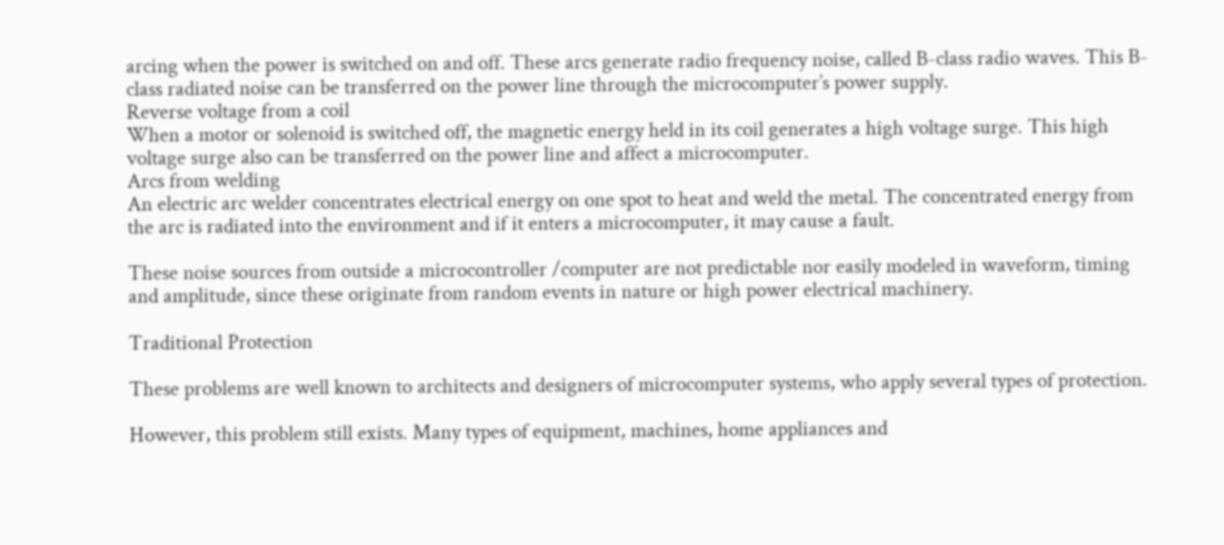arcing when the power is switched on and off. These arcs generate radio frequency noise, called B-class radio waves. This B-class radiated noise can be transferred on the power line through the microcomputer’s power supply.
Reverse voltage from a coil
When a motor or solenoid is switched off, the magnetic energy held in its coil generates a high voltage surge. This high voltage surge also can be transferred on the power line and affect a microcomputer.
Arcs from welding
An electric arc welder concentrates electrical energy on one spot to heat and weld the metal. The concentrated energy from the arc is radiated into the environment and if it enters a microcomputer, it may cause a fault.

These noise sources from outside a microcontroller /computer are not predictable nor easily modeled in waveform, timing and amplitude, since these originate from random events in nature or high power electrical machinery.

Traditional Protection

These problems are well known to architects and designers of microcomputer systems, who apply several types of protection.

However, this problem still exists. Many types of equipment, machines, home appliances and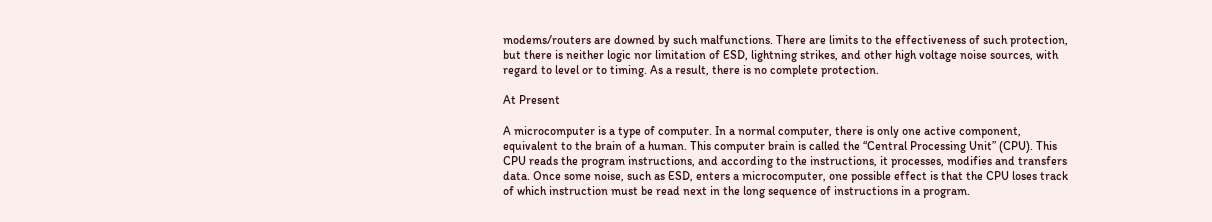modems/routers are downed by such malfunctions. There are limits to the effectiveness of such protection, but there is neither logic nor limitation of ESD, lightning strikes, and other high voltage noise sources, with regard to level or to timing. As a result, there is no complete protection.

At Present

A microcomputer is a type of computer. In a normal computer, there is only one active component, equivalent to the brain of a human. This computer brain is called the “Central Processing Unit” (CPU). This CPU reads the program instructions, and according to the instructions, it processes, modifies and transfers data. Once some noise, such as ESD, enters a microcomputer, one possible effect is that the CPU loses track of which instruction must be read next in the long sequence of instructions in a program.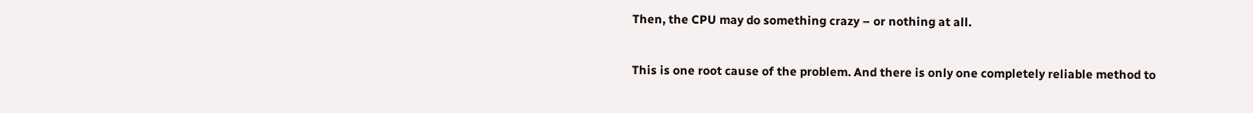Then, the CPU may do something crazy – or nothing at all.

This is one root cause of the problem. And there is only one completely reliable method to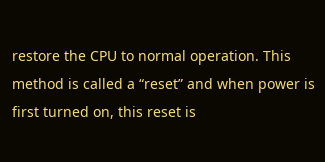restore the CPU to normal operation. This method is called a “reset” and when power is first turned on, this reset is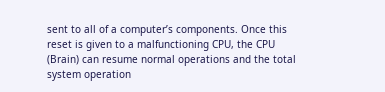sent to all of a computer’s components. Once this reset is given to a malfunctioning CPU, the CPU (Brain) can resume normal operations and the total system operation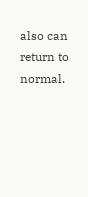also can return to normal.